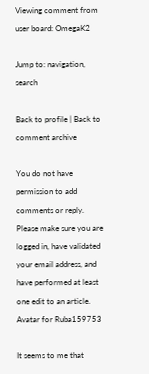Viewing comment from user board: OmegaK2

Jump to: navigation, search

Back to profile | Back to comment archive

You do not have permission to add comments or reply. Please make sure you are logged in, have validated your email address, and have performed at least one edit to an article.
Avatar for Ruba159753

It seems to me that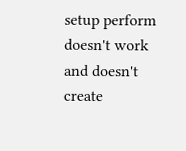setup perform doesn't work and doesn't create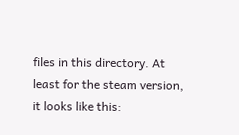files in this directory. At least for the steam version, it looks like this: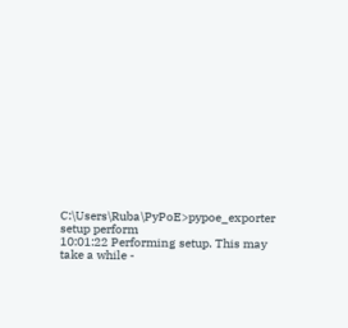C:\Users\Ruba\PyPoE>pypoe_exporter setup perform
10:01:22 Performing setup. This may take a while -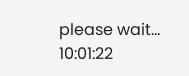please wait...
10:01:22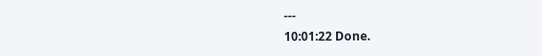---
10:01:22 Done.